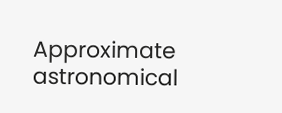Approximate astronomical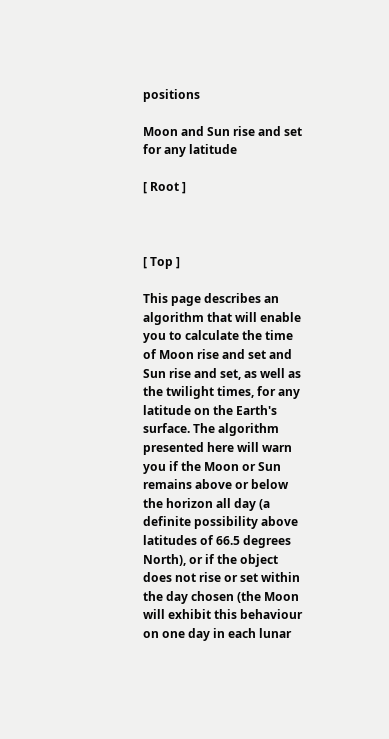positions

Moon and Sun rise and set for any latitude

[ Root ]



[ Top ]

This page describes an algorithm that will enable you to calculate the time of Moon rise and set and Sun rise and set, as well as the twilight times, for any latitude on the Earth's surface. The algorithm presented here will warn you if the Moon or Sun remains above or below the horizon all day (a definite possibility above latitudes of 66.5 degrees North), or if the object does not rise or set within the day chosen (the Moon will exhibit this behaviour on one day in each lunar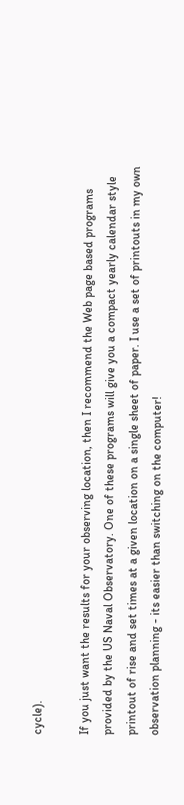cycle).

If you just want the results for your observing location, then I recommend the Web page based programs provided by the US Naval Observatory. One of these programs will give you a compact yearly calendar style printout of rise and set times at a given location on a single sheet of paper. I use a set of printouts in my own observation planning - its easier than switching on the computer!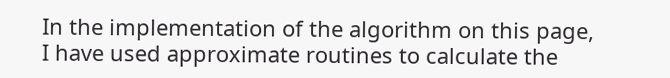In the implementation of the algorithm on this page, I have used approximate routines to calculate the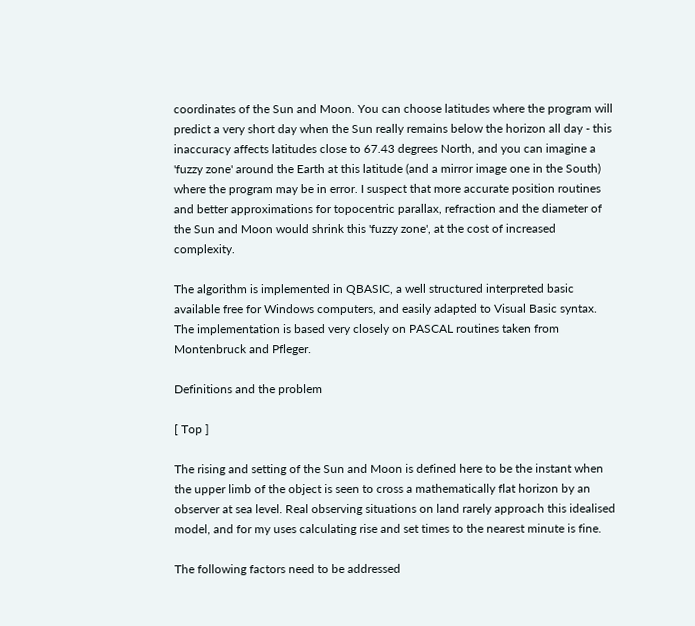coordinates of the Sun and Moon. You can choose latitudes where the program will predict a very short day when the Sun really remains below the horizon all day - this inaccuracy affects latitudes close to 67.43 degrees North, and you can imagine a 'fuzzy zone' around the Earth at this latitude (and a mirror image one in the South) where the program may be in error. I suspect that more accurate position routines and better approximations for topocentric parallax, refraction and the diameter of the Sun and Moon would shrink this 'fuzzy zone', at the cost of increased complexity.

The algorithm is implemented in QBASIC, a well structured interpreted basic available free for Windows computers, and easily adapted to Visual Basic syntax. The implementation is based very closely on PASCAL routines taken from Montenbruck and Pfleger.

Definitions and the problem

[ Top ]

The rising and setting of the Sun and Moon is defined here to be the instant when the upper limb of the object is seen to cross a mathematically flat horizon by an observer at sea level. Real observing situations on land rarely approach this idealised model, and for my uses calculating rise and set times to the nearest minute is fine.

The following factors need to be addressed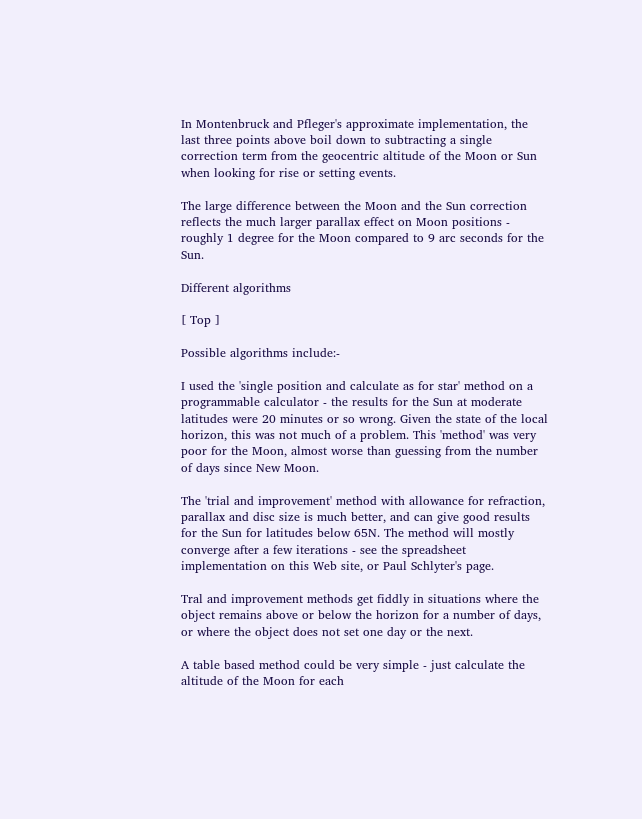In Montenbruck and Pfleger's approximate implementation, the last three points above boil down to subtracting a single correction term from the geocentric altitude of the Moon or Sun when looking for rise or setting events.

The large difference between the Moon and the Sun correction reflects the much larger parallax effect on Moon positions - roughly 1 degree for the Moon compared to 9 arc seconds for the Sun.

Different algorithms

[ Top ]

Possible algorithms include:-

I used the 'single position and calculate as for star' method on a programmable calculator - the results for the Sun at moderate latitudes were 20 minutes or so wrong. Given the state of the local horizon, this was not much of a problem. This 'method' was very poor for the Moon, almost worse than guessing from the number of days since New Moon.

The 'trial and improvement' method with allowance for refraction, parallax and disc size is much better, and can give good results for the Sun for latitudes below 65N. The method will mostly converge after a few iterations - see the spreadsheet implementation on this Web site, or Paul Schlyter's page.

Tral and improvement methods get fiddly in situations where the object remains above or below the horizon for a number of days, or where the object does not set one day or the next.

A table based method could be very simple - just calculate the altitude of the Moon for each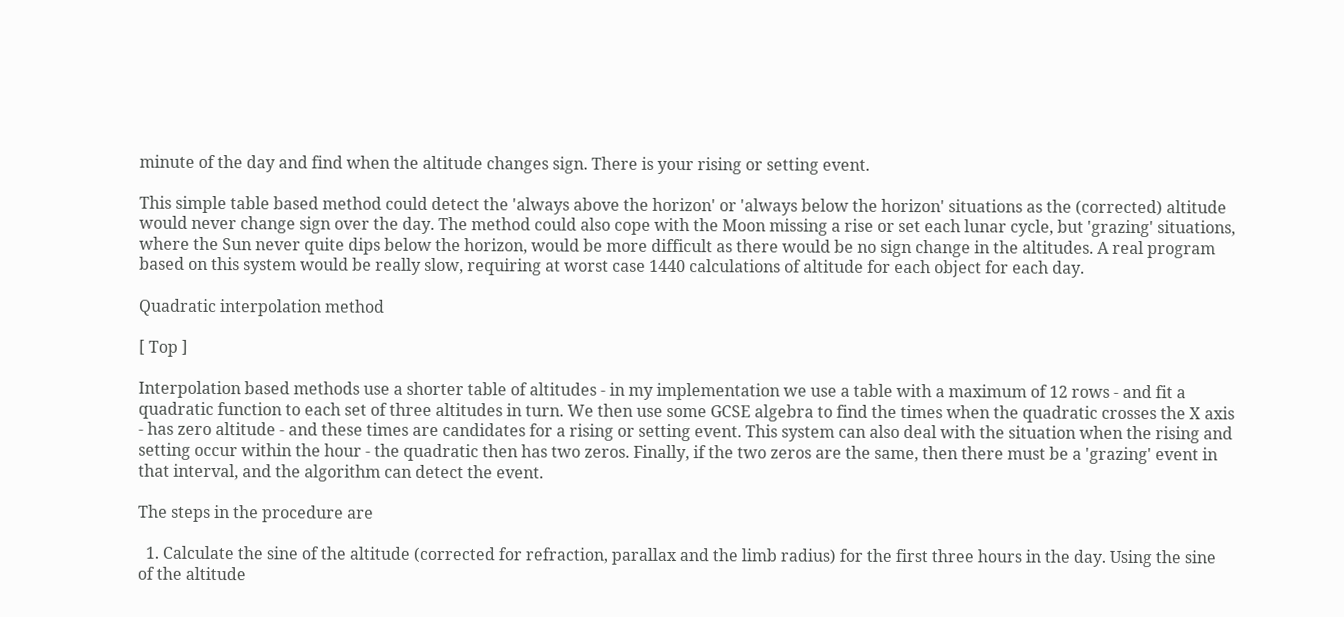minute of the day and find when the altitude changes sign. There is your rising or setting event.

This simple table based method could detect the 'always above the horizon' or 'always below the horizon' situations as the (corrected) altitude would never change sign over the day. The method could also cope with the Moon missing a rise or set each lunar cycle, but 'grazing' situations, where the Sun never quite dips below the horizon, would be more difficult as there would be no sign change in the altitudes. A real program based on this system would be really slow, requiring at worst case 1440 calculations of altitude for each object for each day.

Quadratic interpolation method

[ Top ]

Interpolation based methods use a shorter table of altitudes - in my implementation we use a table with a maximum of 12 rows - and fit a quadratic function to each set of three altitudes in turn. We then use some GCSE algebra to find the times when the quadratic crosses the X axis - has zero altitude - and these times are candidates for a rising or setting event. This system can also deal with the situation when the rising and setting occur within the hour - the quadratic then has two zeros. Finally, if the two zeros are the same, then there must be a 'grazing' event in that interval, and the algorithm can detect the event.

The steps in the procedure are

  1. Calculate the sine of the altitude (corrected for refraction, parallax and the limb radius) for the first three hours in the day. Using the sine of the altitude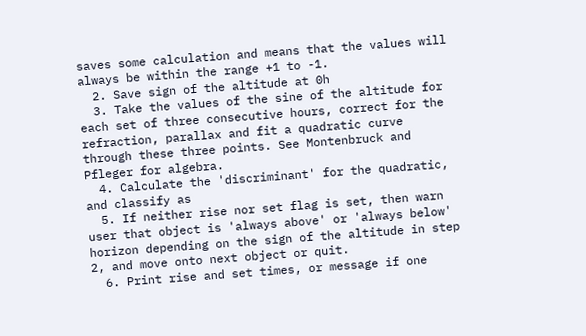saves some calculation and means that the values will always be within the range +1 to -1.
  2. Save sign of the altitude at 0h
  3. Take the values of the sine of the altitude for each set of three consecutive hours, correct for the refraction, parallax and fit a quadratic curve through these three points. See Montenbruck and Pfleger for algebra.
  4. Calculate the 'discriminant' for the quadratic, and classify as
  5. If neither rise nor set flag is set, then warn user that object is 'always above' or 'always below' horizon depending on the sign of the altitude in step 2, and move onto next object or quit.
  6. Print rise and set times, or message if one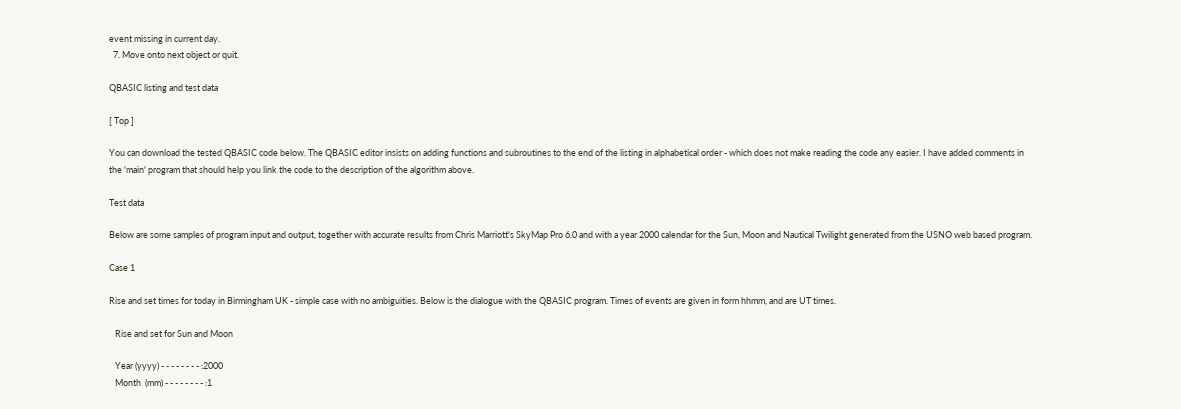event missing in current day.
  7. Move onto next object or quit.

QBASIC listing and test data

[ Top ]

You can download the tested QBASIC code below. The QBASIC editor insists on adding functions and subroutines to the end of the listing in alphabetical order - which does not make reading the code any easier. I have added comments in the 'main' program that should help you link the code to the description of the algorithm above.

Test data

Below are some samples of program input and output, together with accurate results from Chris Marriott's SkyMap Pro 6.0 and with a year 2000 calendar for the Sun, Moon and Nautical Twilight generated from the USNO web based program.

Case 1

Rise and set times for today in Birmingham UK - simple case with no ambiguities. Below is the dialogue with the QBASIC program. Times of events are given in form hhmm, and are UT times.

   Rise and set for Sun and Moon

   Year (yyyy) - - - - - - - - :2000
   Month  (mm) - - - - - - - - :1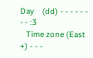Day    (dd) - - - - - - - - :3
   Time zone (East +) - - -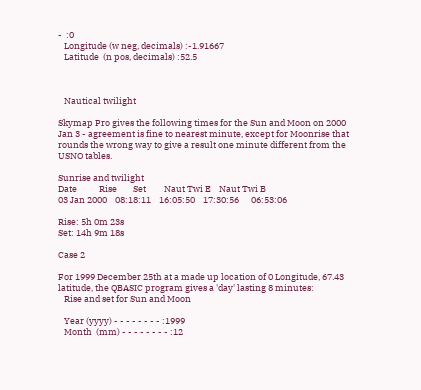-  :0
   Longitude (w neg, decimals) :-1.91667
   Latitude  (n pos, decimals) :52.5



   Nautical twilight

Skymap Pro gives the following times for the Sun and Moon on 2000 Jan 3 - agreement is fine to nearest minute, except for Moonrise that rounds the wrong way to give a result one minute different from the USNO tables.

Sunrise and twilight
Date           Rise        Set         Naut Twi E    Naut Twi B
03 Jan 2000    08:18:11    16:05:50    17:30:56      06:53:06

Rise: 5h 0m 23s
Set: 14h 9m 18s

Case 2

For 1999 December 25th at a made up location of 0 Longitude, 67.43 latitude, the QBASIC program gives a 'day' lasting 8 minutes:
   Rise and set for Sun and Moon

   Year (yyyy) - - - - - - - - :1999
   Month  (mm) - - - - - - - - :12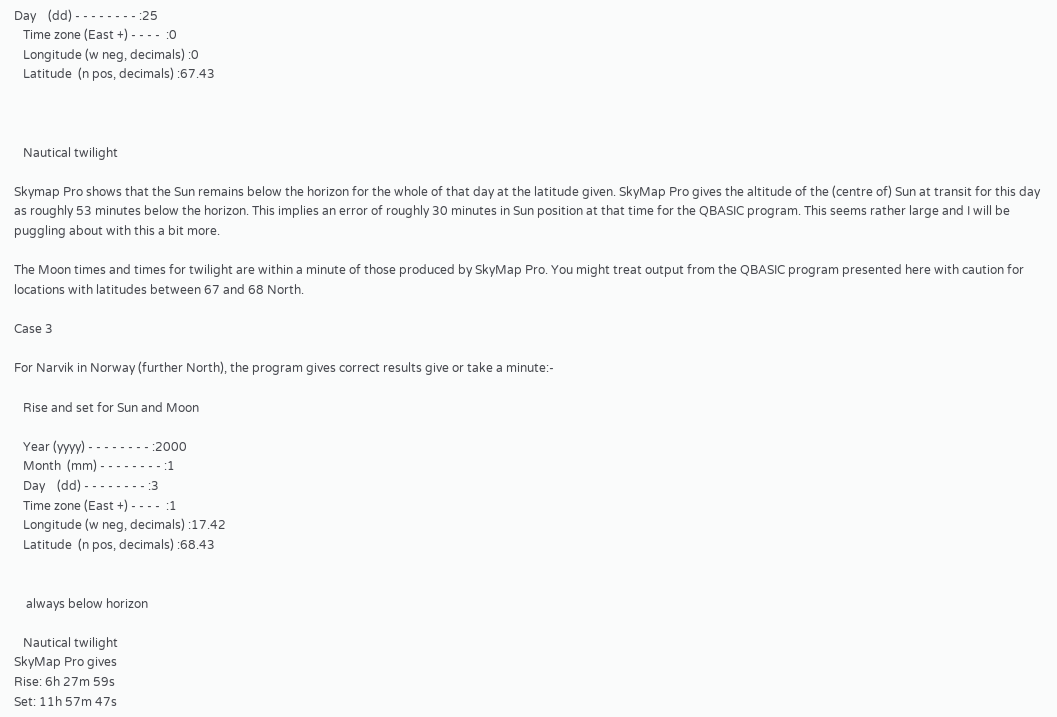Day    (dd) - - - - - - - - :25
   Time zone (East +) - - - -  :0
   Longitude (w neg, decimals) :0
   Latitude  (n pos, decimals) :67.43



   Nautical twilight

Skymap Pro shows that the Sun remains below the horizon for the whole of that day at the latitude given. SkyMap Pro gives the altitude of the (centre of) Sun at transit for this day as roughly 53 minutes below the horizon. This implies an error of roughly 30 minutes in Sun position at that time for the QBASIC program. This seems rather large and I will be puggling about with this a bit more.

The Moon times and times for twilight are within a minute of those produced by SkyMap Pro. You might treat output from the QBASIC program presented here with caution for locations with latitudes between 67 and 68 North.

Case 3

For Narvik in Norway (further North), the program gives correct results give or take a minute:-

   Rise and set for Sun and Moon

   Year (yyyy) - - - - - - - - :2000
   Month  (mm) - - - - - - - - :1
   Day    (dd) - - - - - - - - :3
   Time zone (East +) - - - -  :1
   Longitude (w neg, decimals) :17.42
   Latitude  (n pos, decimals) :68.43


    always below horizon

   Nautical twilight
SkyMap Pro gives
Rise: 6h 27m 59s
Set: 11h 57m 47s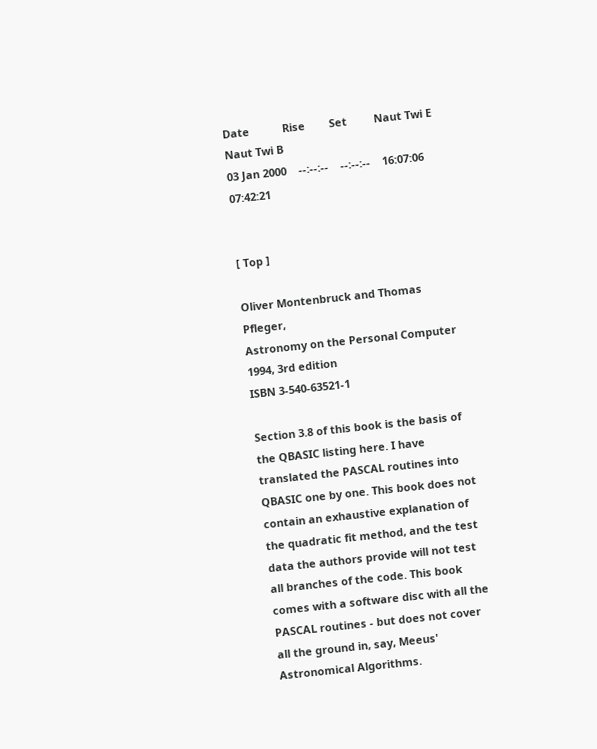Date           Rise        Set         Naut Twi E    Naut Twi B
03 Jan 2000    --:--:--    --:--:--    16:07:06      07:42:21


[ Top ]

Oliver Montenbruck and Thomas Pfleger,
Astronomy on the Personal Computer
1994, 3rd edition
ISBN 3-540-63521-1

Section 3.8 of this book is the basis of the QBASIC listing here. I have translated the PASCAL routines into QBASIC one by one. This book does not contain an exhaustive explanation of the quadratic fit method, and the test data the authors provide will not test all branches of the code. This book comes with a software disc with all the PASCAL routines - but does not cover all the ground in, say, Meeus' Astronomical Algorithms.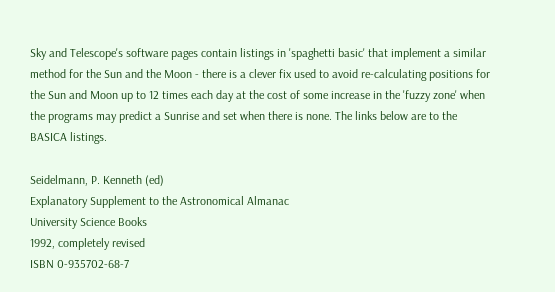Sky and Telescope's software pages contain listings in 'spaghetti basic' that implement a similar method for the Sun and the Moon - there is a clever fix used to avoid re-calculating positions for the Sun and Moon up to 12 times each day at the cost of some increase in the 'fuzzy zone' when the programs may predict a Sunrise and set when there is none. The links below are to the BASICA listings.

Seidelmann, P. Kenneth (ed)
Explanatory Supplement to the Astronomical Almanac
University Science Books
1992, completely revised
ISBN 0-935702-68-7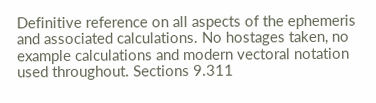Definitive reference on all aspects of the ephemeris and associated calculations. No hostages taken, no example calculations and modern vectoral notation used throughout. Sections 9.311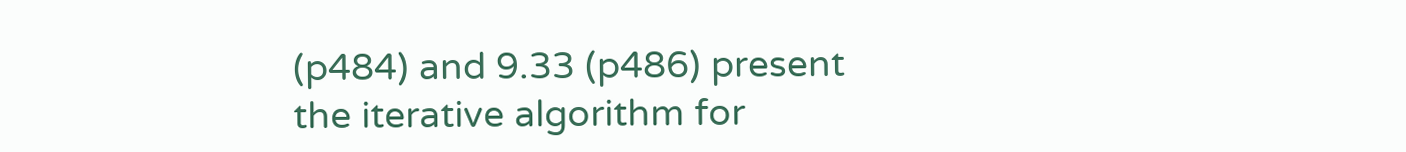(p484) and 9.33 (p486) present the iterative algorithm for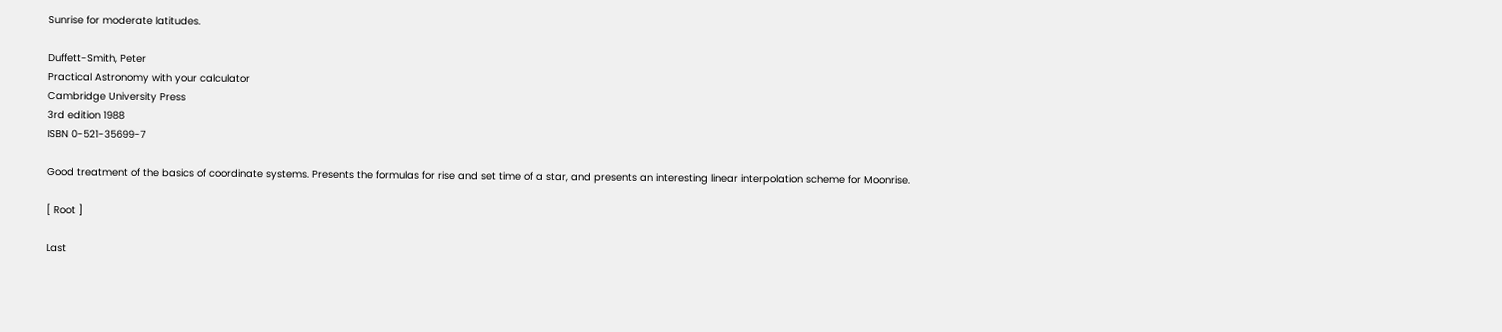Sunrise for moderate latitudes.

Duffett-Smith, Peter
Practical Astronomy with your calculator
Cambridge University Press
3rd edition 1988
ISBN 0-521-35699-7

Good treatment of the basics of coordinate systems. Presents the formulas for rise and set time of a star, and presents an interesting linear interpolation scheme for Moonrise.

[ Root ]

Last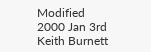Modified 2000 Jan 3rd
Keith Burnett